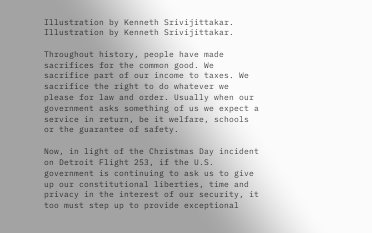Illustration by Kenneth Srivijittakar.
Illustration by Kenneth Srivijittakar.

Throughout history, people have made sacrifices for the common good. We sacrifice part of our income to taxes. We sacrifice the right to do whatever we please for law and order. Usually when our government asks something of us we expect a service in return, be it welfare, schools or the guarantee of safety.

Now, in light of the Christmas Day incident on Detroit Flight 253, if the U.S. government is continuing to ask us to give up our constitutional liberties, time and privacy in the interest of our security, it too must step up to provide exceptional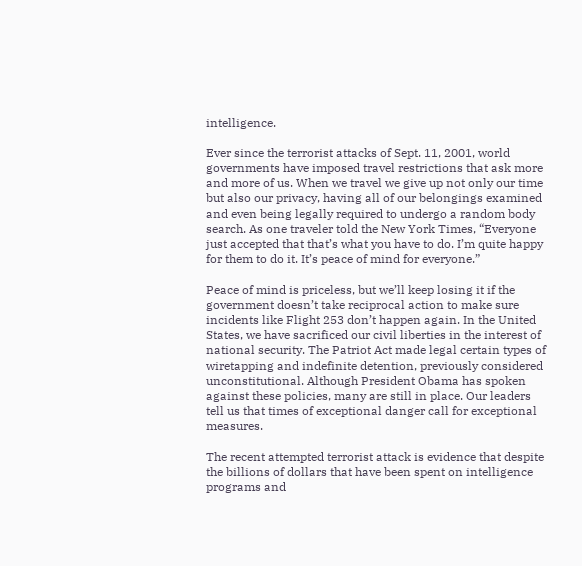intelligence.

Ever since the terrorist attacks of Sept. 11, 2001, world governments have imposed travel restrictions that ask more and more of us. When we travel we give up not only our time but also our privacy, having all of our belongings examined and even being legally required to undergo a random body search. As one traveler told the New York Times, “Everyone just accepted that that’s what you have to do. I’m quite happy for them to do it. It’s peace of mind for everyone.”

Peace of mind is priceless, but we’ll keep losing it if the government doesn’t take reciprocal action to make sure incidents like Flight 253 don’t happen again. In the United States, we have sacrificed our civil liberties in the interest of national security. The Patriot Act made legal certain types of wiretapping and indefinite detention, previously considered unconstitutional. Although President Obama has spoken against these policies, many are still in place. Our leaders tell us that times of exceptional danger call for exceptional measures.

The recent attempted terrorist attack is evidence that despite the billions of dollars that have been spent on intelligence programs and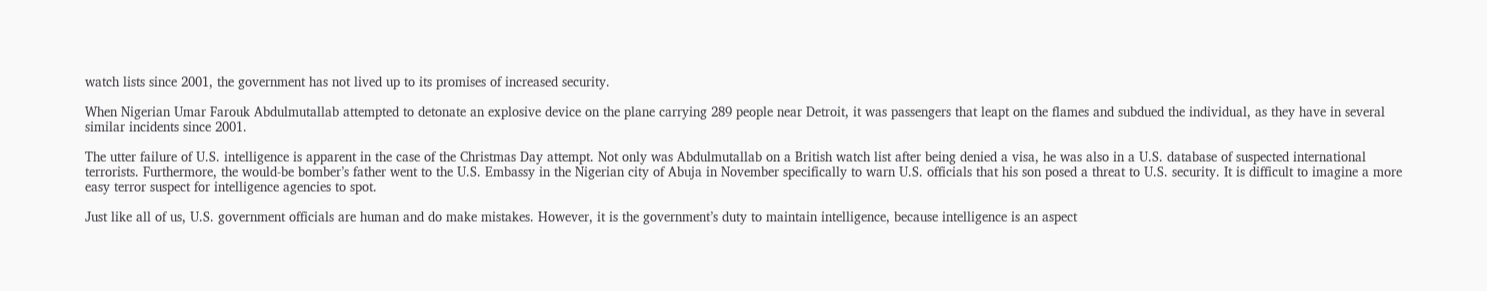watch lists since 2001, the government has not lived up to its promises of increased security.

When Nigerian Umar Farouk Abdulmutallab attempted to detonate an explosive device on the plane carrying 289 people near Detroit, it was passengers that leapt on the flames and subdued the individual, as they have in several similar incidents since 2001.

The utter failure of U.S. intelligence is apparent in the case of the Christmas Day attempt. Not only was Abdulmutallab on a British watch list after being denied a visa, he was also in a U.S. database of suspected international terrorists. Furthermore, the would-be bomber’s father went to the U.S. Embassy in the Nigerian city of Abuja in November specifically to warn U.S. officials that his son posed a threat to U.S. security. It is difficult to imagine a more easy terror suspect for intelligence agencies to spot.

Just like all of us, U.S. government officials are human and do make mistakes. However, it is the government’s duty to maintain intelligence, because intelligence is an aspect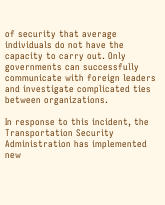of security that average individuals do not have the capacity to carry out. Only governments can successfully communicate with foreign leaders and investigate complicated ties between organizations.

In response to this incident, the Transportation Security Administration has implemented new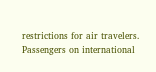restrictions for air travelers. Passengers on international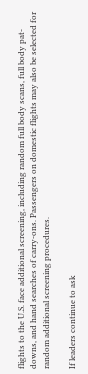flights to the U.S. face additional screening, including random full body scans, full body pat-downs, and hand searches of carry-ons. Passengers on domestic flights may also be selected for random additional screening procedures.

If leaders continue to ask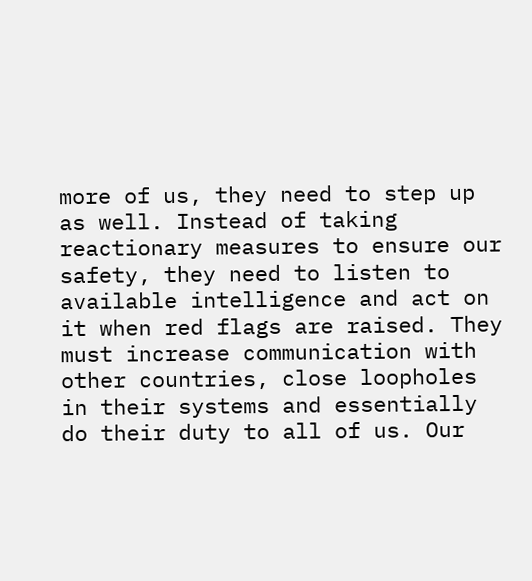more of us, they need to step up as well. Instead of taking reactionary measures to ensure our safety, they need to listen to available intelligence and act on it when red flags are raised. They must increase communication with other countries, close loopholes in their systems and essentially do their duty to all of us. Our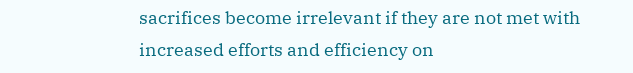sacrifices become irrelevant if they are not met with increased efforts and efficiency on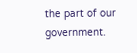the part of our government.